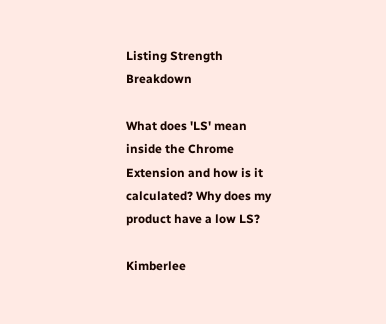Listing Strength Breakdown

What does 'LS' mean inside the Chrome Extension and how is it calculated? Why does my product have a low LS?

Kimberlee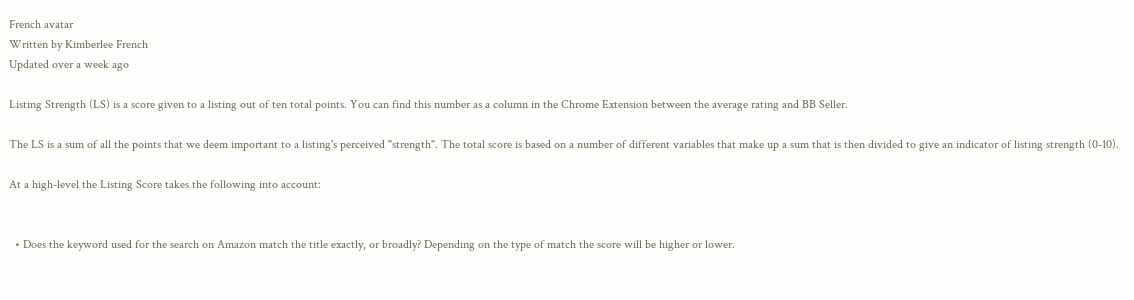French avatar
Written by Kimberlee French
Updated over a week ago

Listing Strength (LS) is a score given to a listing out of ten total points. You can find this number as a column in the Chrome Extension between the average rating and BB Seller.

The LS is a sum of all the points that we deem important to a listing's perceived "strength". The total score is based on a number of different variables that make up a sum that is then divided to give an indicator of listing strength (0-10).

At a high-level the Listing Score takes the following into account:


  • Does the keyword used for the search on Amazon match the title exactly, or broadly? Depending on the type of match the score will be higher or lower.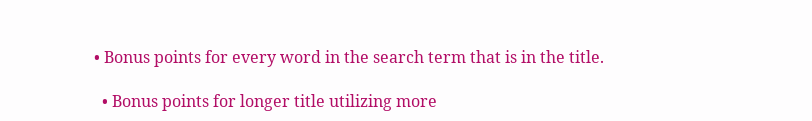• Bonus points for every word in the search term that is in the title.

  • Bonus points for longer title utilizing more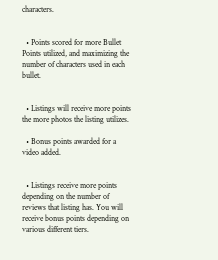characters.


  • Points scored for more Bullet Points utilized, and maximizing the number of characters used in each bullet.


  • Listings will receive more points the more photos the listing utilizes.

  • Bonus points awarded for a video added.


  • Listings receive more points depending on the number of reviews that listing has. You will receive bonus points depending on various different tiers.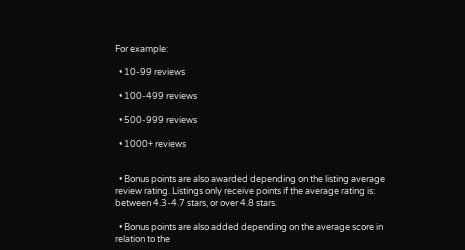For example:

  • 10-99 reviews

  • 100-499 reviews

  • 500-999 reviews

  • 1000+ reviews


  • Bonus points are also awarded depending on the listing average review rating. Listings only receive points if the average rating is: between 4.3-4.7 stars, or over 4.8 stars.

  • Bonus points are also added depending on the average score in relation to the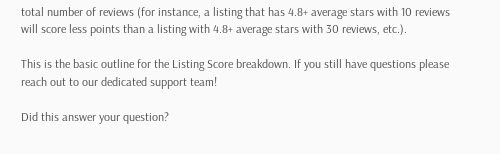total number of reviews (for instance, a listing that has 4.8+ average stars with 10 reviews will score less points than a listing with 4.8+ average stars with 30 reviews, etc.).

This is the basic outline for the Listing Score breakdown. If you still have questions please reach out to our dedicated support team!

Did this answer your question?